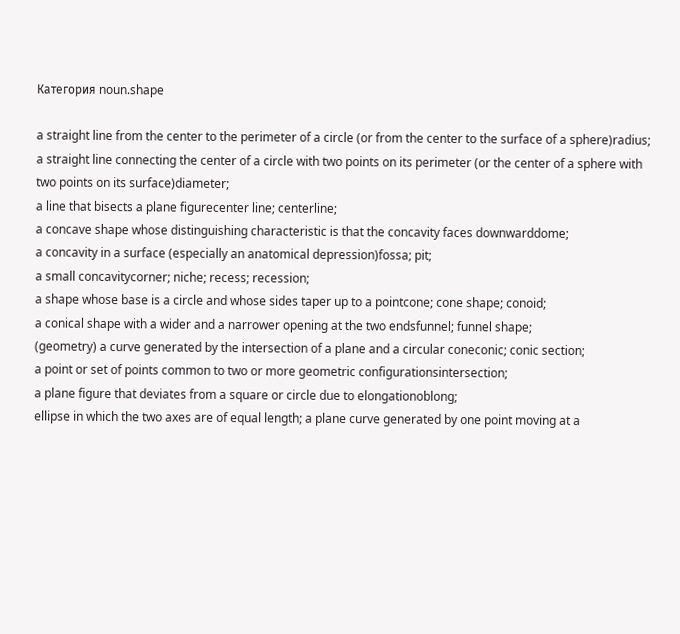Категория noun.shape

a straight line from the center to the perimeter of a circle (or from the center to the surface of a sphere)radius;
a straight line connecting the center of a circle with two points on its perimeter (or the center of a sphere with two points on its surface)diameter;
a line that bisects a plane figurecenter line; centerline;
a concave shape whose distinguishing characteristic is that the concavity faces downwarddome;
a concavity in a surface (especially an anatomical depression)fossa; pit;
a small concavitycorner; niche; recess; recession;
a shape whose base is a circle and whose sides taper up to a pointcone; cone shape; conoid;
a conical shape with a wider and a narrower opening at the two endsfunnel; funnel shape;
(geometry) a curve generated by the intersection of a plane and a circular coneconic; conic section;
a point or set of points common to two or more geometric configurationsintersection;
a plane figure that deviates from a square or circle due to elongationoblong;
ellipse in which the two axes are of equal length; a plane curve generated by one point moving at a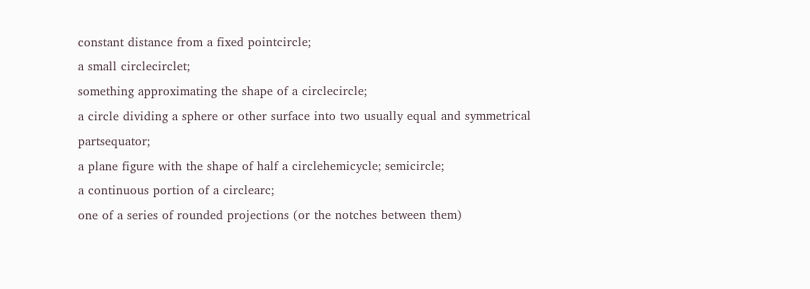constant distance from a fixed pointcircle;
a small circlecirclet;
something approximating the shape of a circlecircle;
a circle dividing a sphere or other surface into two usually equal and symmetrical partsequator;
a plane figure with the shape of half a circlehemicycle; semicircle;
a continuous portion of a circlearc;
one of a series of rounded projections (or the notches between them)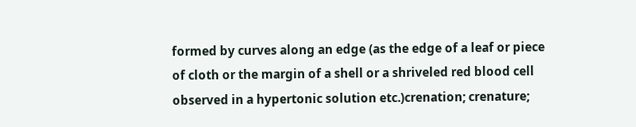formed by curves along an edge (as the edge of a leaf or piece of cloth or the margin of a shell or a shriveled red blood cell observed in a hypertonic solution etc.)crenation; crenature;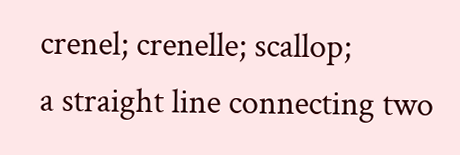crenel; crenelle; scallop;
a straight line connecting two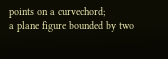points on a curvechord;
a plane figure bounded by two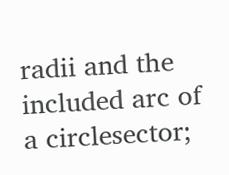radii and the included arc of a circlesector;